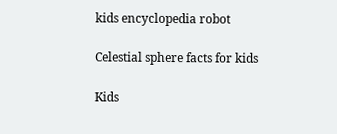kids encyclopedia robot

Celestial sphere facts for kids

Kids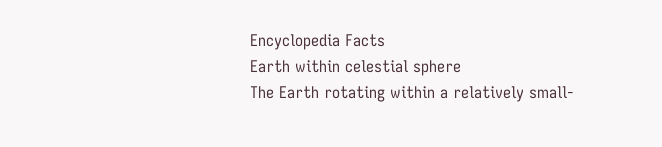Encyclopedia Facts
Earth within celestial sphere
The Earth rotating within a relatively small-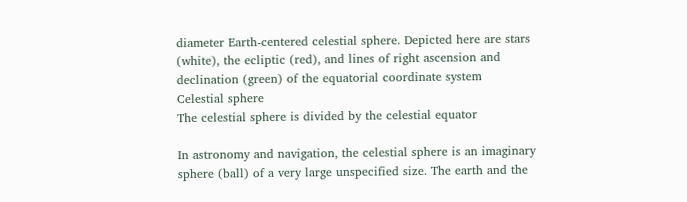diameter Earth-centered celestial sphere. Depicted here are stars (white), the ecliptic (red), and lines of right ascension and declination (green) of the equatorial coordinate system
Celestial sphere
The celestial sphere is divided by the celestial equator

In astronomy and navigation, the celestial sphere is an imaginary sphere (ball) of a very large unspecified size. The earth and the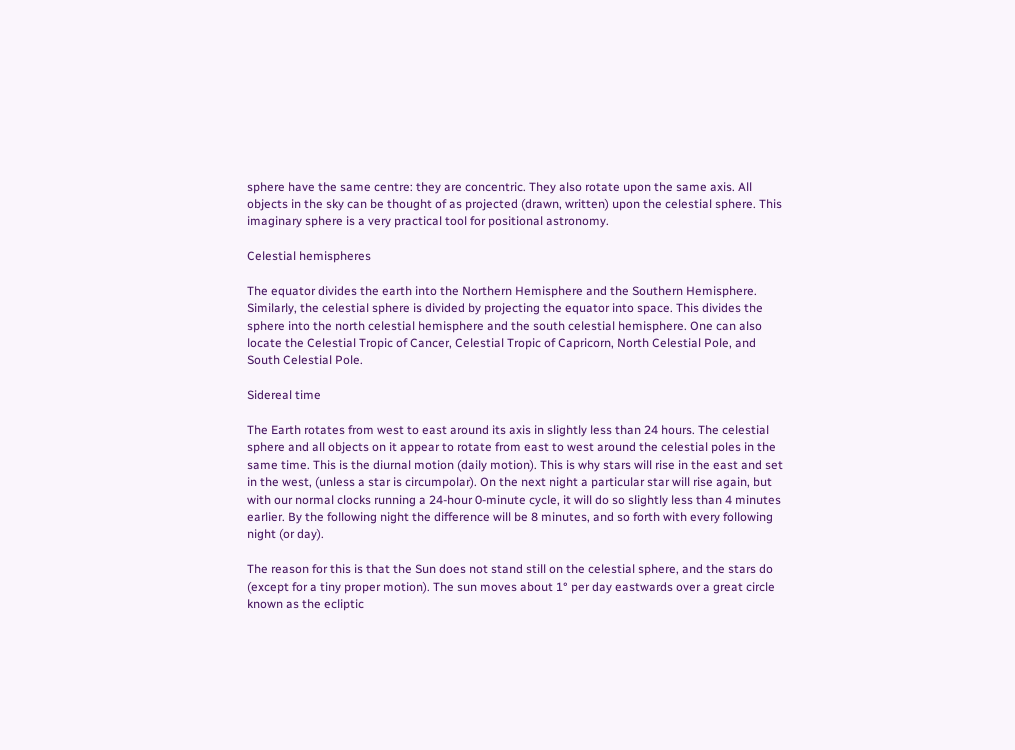sphere have the same centre: they are concentric. They also rotate upon the same axis. All objects in the sky can be thought of as projected (drawn, written) upon the celestial sphere. This imaginary sphere is a very practical tool for positional astronomy.

Celestial hemispheres

The equator divides the earth into the Northern Hemisphere and the Southern Hemisphere. Similarly, the celestial sphere is divided by projecting the equator into space. This divides the sphere into the north celestial hemisphere and the south celestial hemisphere. One can also locate the Celestial Tropic of Cancer, Celestial Tropic of Capricorn, North Celestial Pole, and South Celestial Pole.

Sidereal time

The Earth rotates from west to east around its axis in slightly less than 24 hours. The celestial sphere and all objects on it appear to rotate from east to west around the celestial poles in the same time. This is the diurnal motion (daily motion). This is why stars will rise in the east and set in the west, (unless a star is circumpolar). On the next night a particular star will rise again, but with our normal clocks running a 24-hour 0-minute cycle, it will do so slightly less than 4 minutes earlier. By the following night the difference will be 8 minutes, and so forth with every following night (or day).

The reason for this is that the Sun does not stand still on the celestial sphere, and the stars do (except for a tiny proper motion). The sun moves about 1° per day eastwards over a great circle known as the ecliptic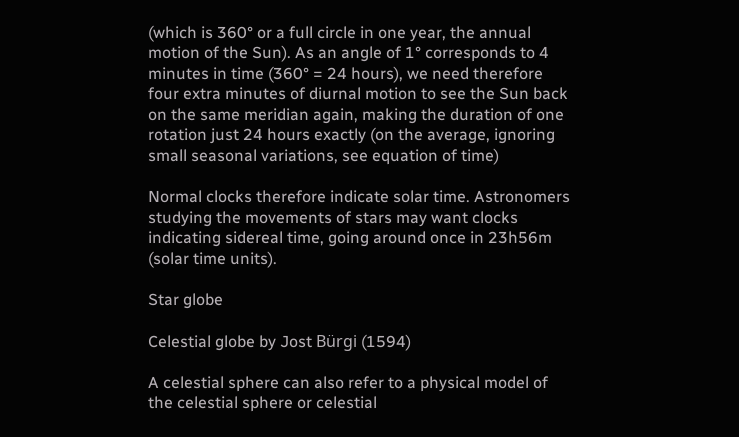(which is 360° or a full circle in one year, the annual motion of the Sun). As an angle of 1° corresponds to 4 minutes in time (360° = 24 hours), we need therefore four extra minutes of diurnal motion to see the Sun back on the same meridian again, making the duration of one rotation just 24 hours exactly (on the average, ignoring small seasonal variations, see equation of time)

Normal clocks therefore indicate solar time. Astronomers studying the movements of stars may want clocks indicating sidereal time, going around once in 23h56m (solar time units).

Star globe

Celestial globe by Jost Bürgi (1594)

A celestial sphere can also refer to a physical model of the celestial sphere or celestial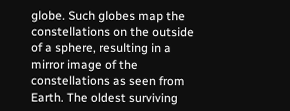globe. Such globes map the constellations on the outside of a sphere, resulting in a mirror image of the constellations as seen from Earth. The oldest surviving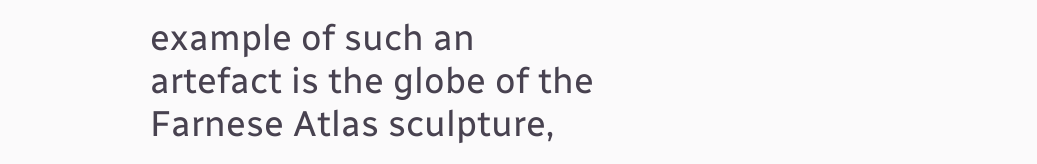example of such an artefact is the globe of the Farnese Atlas sculpture,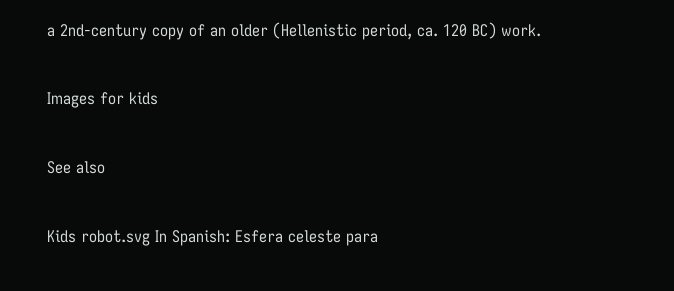a 2nd-century copy of an older (Hellenistic period, ca. 120 BC) work.

Images for kids

See also

Kids robot.svg In Spanish: Esfera celeste para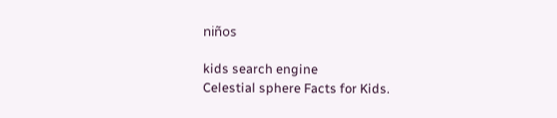niños

kids search engine
Celestial sphere Facts for Kids.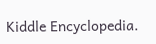Kiddle Encyclopedia.